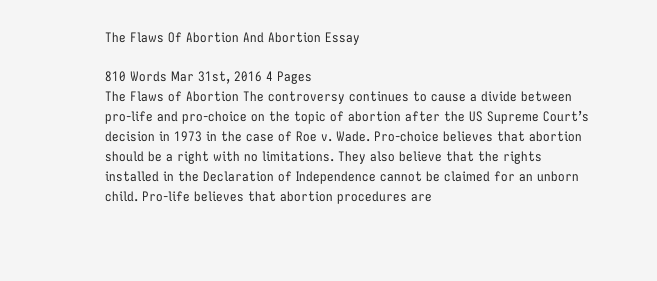The Flaws Of Abortion And Abortion Essay

810 Words Mar 31st, 2016 4 Pages
The Flaws of Abortion The controversy continues to cause a divide between pro-life and pro-choice on the topic of abortion after the US Supreme Court’s decision in 1973 in the case of Roe v. Wade. Pro-choice believes that abortion should be a right with no limitations. They also believe that the rights installed in the Declaration of Independence cannot be claimed for an unborn child. Pro-life believes that abortion procedures are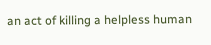an act of killing a helpless human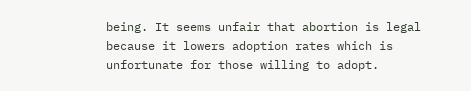being. It seems unfair that abortion is legal because it lowers adoption rates which is unfortunate for those willing to adopt.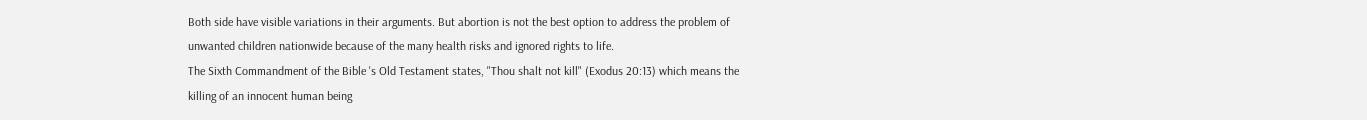Both side have visible variations in their arguments. But abortion is not the best option to address the problem of unwanted children nationwide because of the many health risks and ignored rights to life.
The Sixth Commandment of the Bible 's Old Testament states, "Thou shalt not kill" (Exodus 20:13) which means the killing of an innocent human being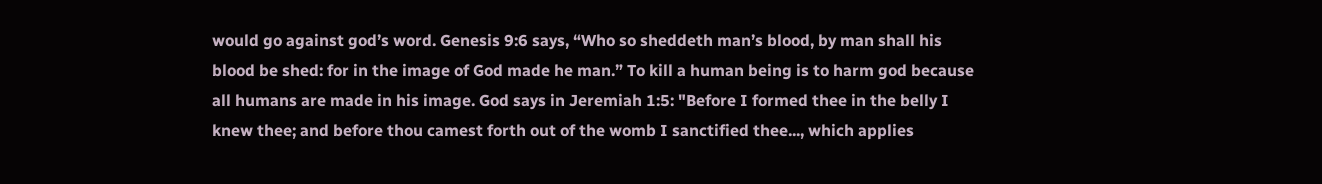would go against god’s word. Genesis 9:6 says, “Who so sheddeth man’s blood, by man shall his blood be shed: for in the image of God made he man.” To kill a human being is to harm god because all humans are made in his image. God says in Jeremiah 1:5: "Before I formed thee in the belly I knew thee; and before thou camest forth out of the womb I sanctified thee..., which applies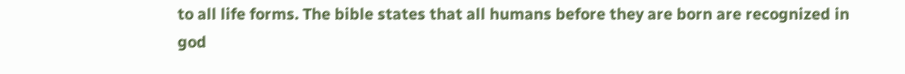to all life forms. The bible states that all humans before they are born are recognized in god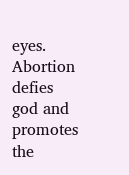eyes. Abortion defies god and promotes the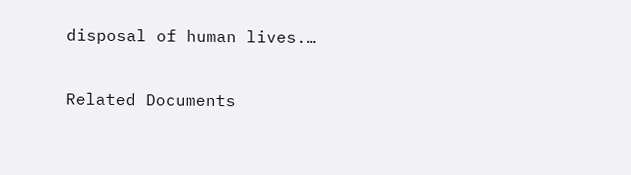disposal of human lives.…

Related Documents